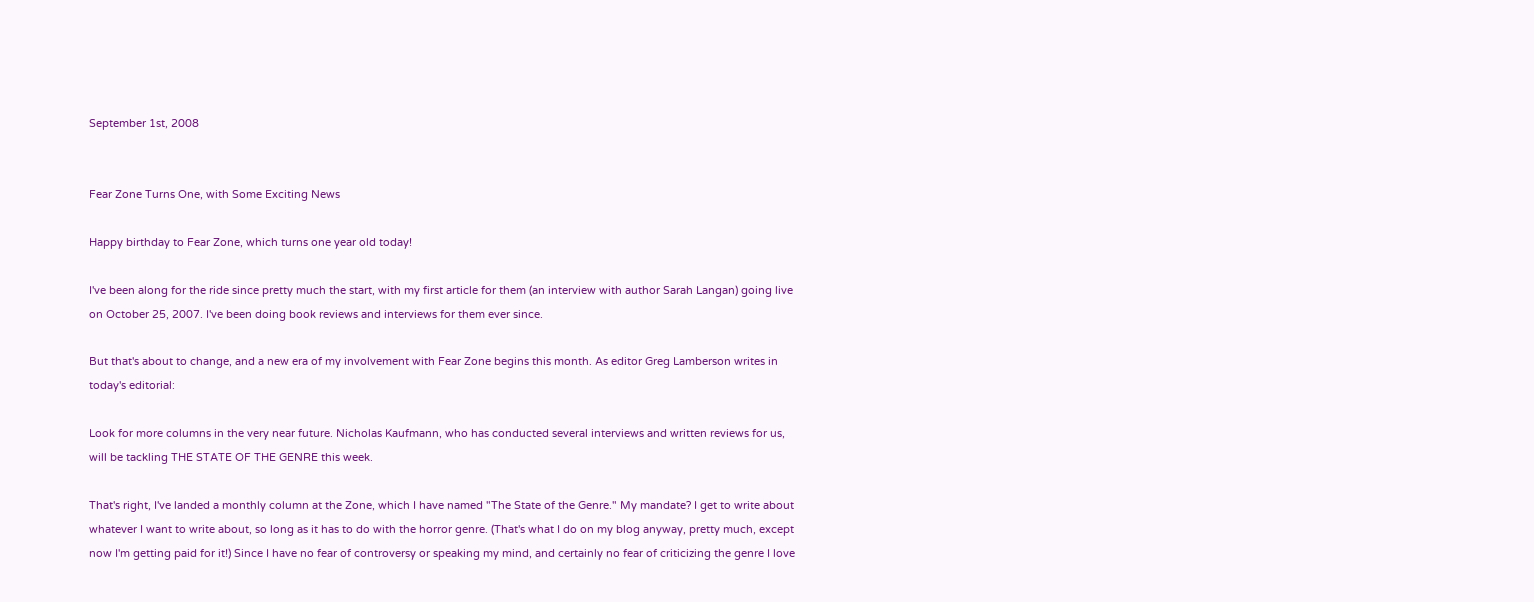September 1st, 2008


Fear Zone Turns One, with Some Exciting News

Happy birthday to Fear Zone, which turns one year old today!

I've been along for the ride since pretty much the start, with my first article for them (an interview with author Sarah Langan) going live on October 25, 2007. I've been doing book reviews and interviews for them ever since.

But that's about to change, and a new era of my involvement with Fear Zone begins this month. As editor Greg Lamberson writes in today's editorial:

Look for more columns in the very near future. Nicholas Kaufmann, who has conducted several interviews and written reviews for us, will be tackling THE STATE OF THE GENRE this week.

That's right, I've landed a monthly column at the Zone, which I have named "The State of the Genre." My mandate? I get to write about whatever I want to write about, so long as it has to do with the horror genre. (That's what I do on my blog anyway, pretty much, except now I'm getting paid for it!) Since I have no fear of controversy or speaking my mind, and certainly no fear of criticizing the genre I love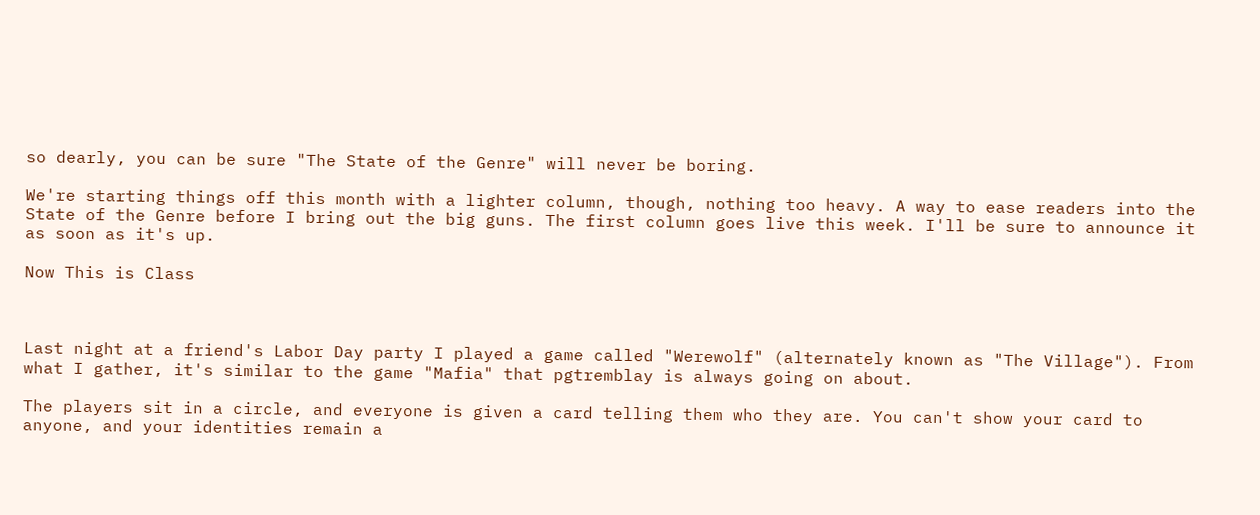so dearly, you can be sure "The State of the Genre" will never be boring.

We're starting things off this month with a lighter column, though, nothing too heavy. A way to ease readers into the State of the Genre before I bring out the big guns. The first column goes live this week. I'll be sure to announce it as soon as it's up.

Now This is Class



Last night at a friend's Labor Day party I played a game called "Werewolf" (alternately known as "The Village"). From what I gather, it's similar to the game "Mafia" that pgtremblay is always going on about.

The players sit in a circle, and everyone is given a card telling them who they are. You can't show your card to anyone, and your identities remain a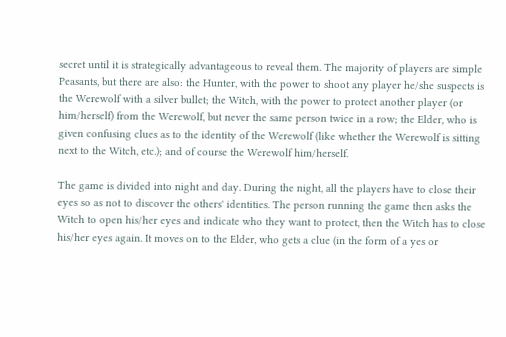secret until it is strategically advantageous to reveal them. The majority of players are simple Peasants, but there are also: the Hunter, with the power to shoot any player he/she suspects is the Werewolf with a silver bullet; the Witch, with the power to protect another player (or him/herself) from the Werewolf, but never the same person twice in a row; the Elder, who is given confusing clues as to the identity of the Werewolf (like whether the Werewolf is sitting next to the Witch, etc.); and of course the Werewolf him/herself.

The game is divided into night and day. During the night, all the players have to close their eyes so as not to discover the others' identities. The person running the game then asks the Witch to open his/her eyes and indicate who they want to protect, then the Witch has to close his/her eyes again. It moves on to the Elder, who gets a clue (in the form of a yes or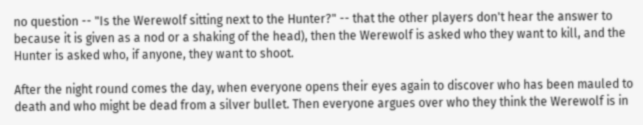no question -- "Is the Werewolf sitting next to the Hunter?" -- that the other players don't hear the answer to because it is given as a nod or a shaking of the head), then the Werewolf is asked who they want to kill, and the Hunter is asked who, if anyone, they want to shoot.

After the night round comes the day, when everyone opens their eyes again to discover who has been mauled to death and who might be dead from a silver bullet. Then everyone argues over who they think the Werewolf is in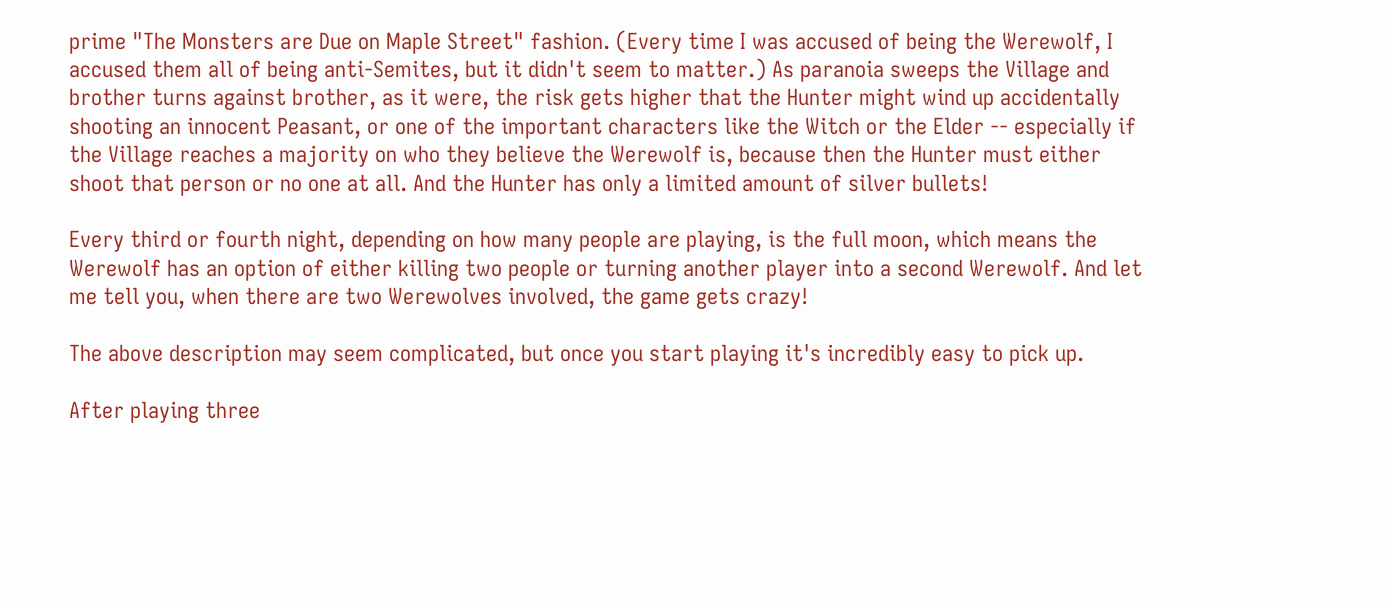prime "The Monsters are Due on Maple Street" fashion. (Every time I was accused of being the Werewolf, I accused them all of being anti-Semites, but it didn't seem to matter.) As paranoia sweeps the Village and brother turns against brother, as it were, the risk gets higher that the Hunter might wind up accidentally shooting an innocent Peasant, or one of the important characters like the Witch or the Elder -- especially if the Village reaches a majority on who they believe the Werewolf is, because then the Hunter must either shoot that person or no one at all. And the Hunter has only a limited amount of silver bullets!

Every third or fourth night, depending on how many people are playing, is the full moon, which means the Werewolf has an option of either killing two people or turning another player into a second Werewolf. And let me tell you, when there are two Werewolves involved, the game gets crazy!

The above description may seem complicated, but once you start playing it's incredibly easy to pick up.

After playing three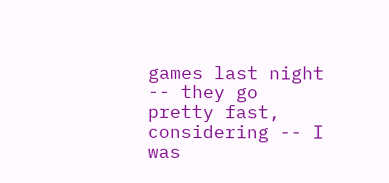games last night -- they go pretty fast, considering -- I was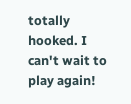totally hooked. I can't wait to play again!